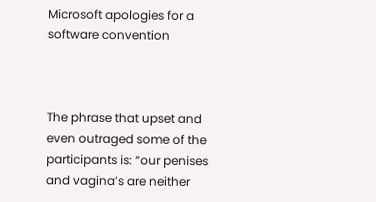Microsoft apologies for a software convention



The phrase that upset and even outraged some of the participants is: “our penises and vagina’s are neither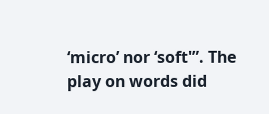‘micro’ nor ‘soft'”. The play on words did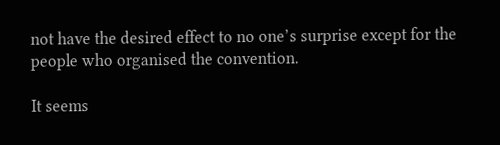not have the desired effect to no one’s surprise except for the people who organised the convention.

It seems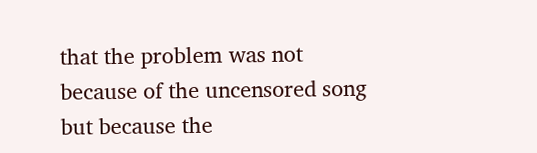that the problem was not because of the uncensored song but because the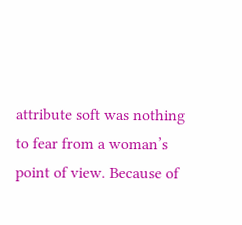attribute soft was nothing to fear from a woman’s point of view. Because of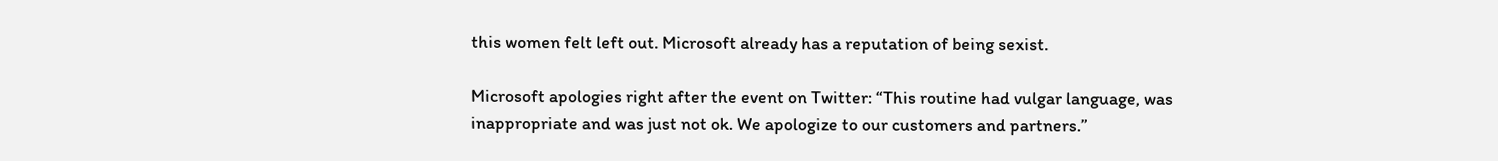this women felt left out. Microsoft already has a reputation of being sexist.

Microsoft apologies right after the event on Twitter: “This routine had vulgar language, was inappropriate and was just not ok. We apologize to our customers and partners.”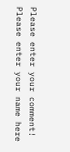Please enter your comment!
Please enter your name here